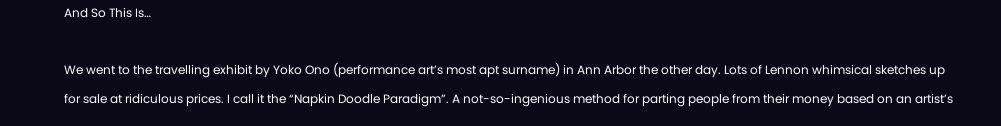And So This Is…

We went to the travelling exhibit by Yoko Ono (performance art’s most apt surname) in Ann Arbor the other day. Lots of Lennon whimsical sketches up for sale at ridiculous prices. I call it the “Napkin Doodle Paradigm”. A not-so-ingenious method for parting people from their money based on an artist’s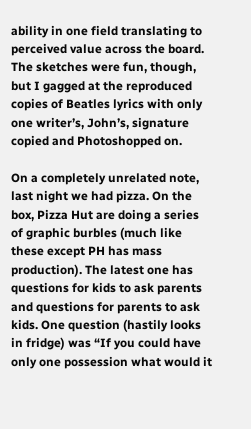ability in one field translating to perceived value across the board. The sketches were fun, though, but I gagged at the reproduced copies of Beatles lyrics with only one writer’s, John’s, signature copied and Photoshopped on.

On a completely unrelated note, last night we had pizza. On the box, Pizza Hut are doing a series of graphic burbles (much like these except PH has mass production). The latest one has questions for kids to ask parents and questions for parents to ask kids. One question (hastily looks in fridge) was “If you could have only one possession what would it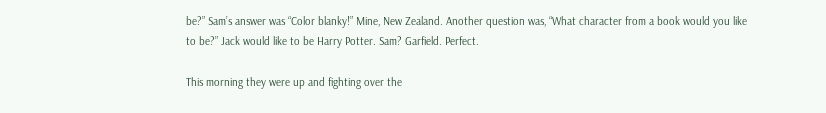be?” Sam’s answer was “Color blanky!” Mine, New Zealand. Another question was, “What character from a book would you like to be?” Jack would like to be Harry Potter. Sam? Garfield. Perfect.

This morning they were up and fighting over the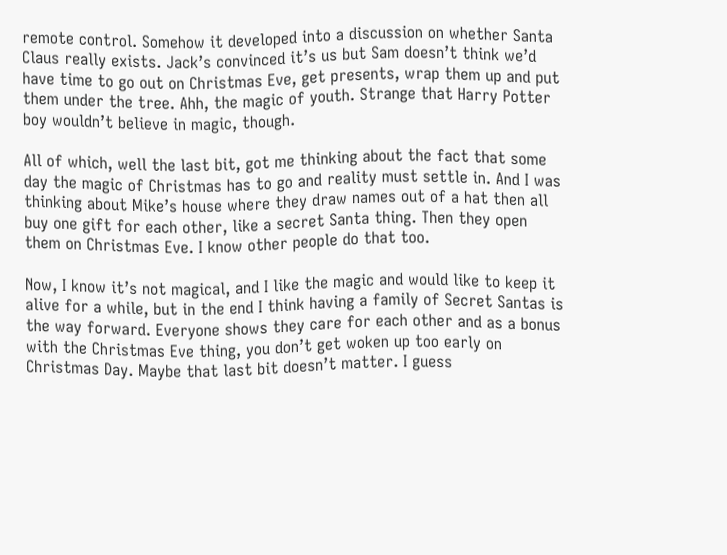remote control. Somehow it developed into a discussion on whether Santa Claus really exists. Jack’s convinced it’s us but Sam doesn’t think we’d have time to go out on Christmas Eve, get presents, wrap them up and put them under the tree. Ahh, the magic of youth. Strange that Harry Potter boy wouldn’t believe in magic, though.

All of which, well the last bit, got me thinking about the fact that some day the magic of Christmas has to go and reality must settle in. And I was thinking about Mike’s house where they draw names out of a hat then all buy one gift for each other, like a secret Santa thing. Then they open them on Christmas Eve. I know other people do that too.

Now, I know it’s not magical, and I like the magic and would like to keep it alive for a while, but in the end I think having a family of Secret Santas is the way forward. Everyone shows they care for each other and as a bonus with the Christmas Eve thing, you don’t get woken up too early on Christmas Day. Maybe that last bit doesn’t matter. I guess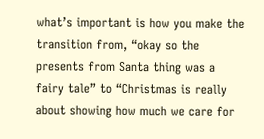what’s important is how you make the transition from, “okay so the presents from Santa thing was a fairy tale” to “Christmas is really about showing how much we care for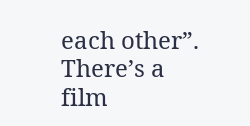each other”. There’s a film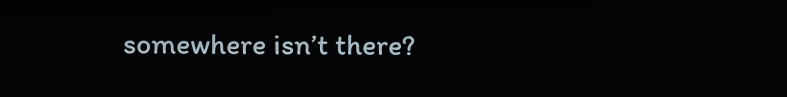somewhere isn’t there?